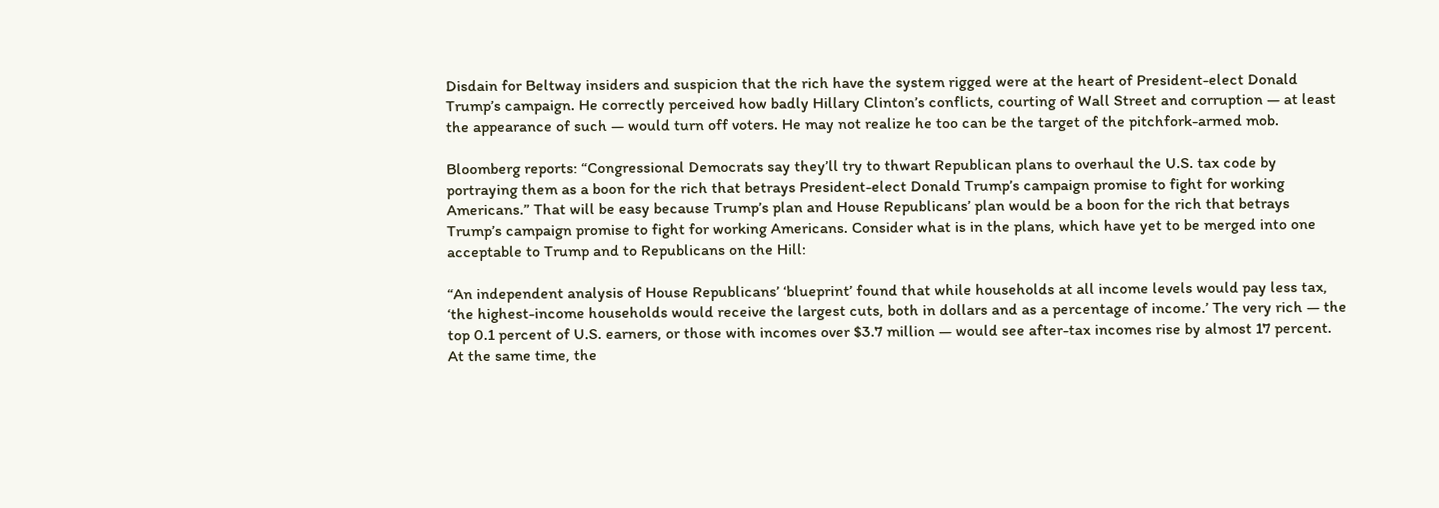Disdain for Beltway insiders and suspicion that the rich have the system rigged were at the heart of President-elect Donald Trump’s campaign. He correctly perceived how badly Hillary Clinton’s conflicts, courting of Wall Street and corruption — at least the appearance of such — would turn off voters. He may not realize he too can be the target of the pitchfork-armed mob.

Bloomberg reports: “Congressional Democrats say they’ll try to thwart Republican plans to overhaul the U.S. tax code by portraying them as a boon for the rich that betrays President-elect Donald Trump’s campaign promise to fight for working Americans.” That will be easy because Trump’s plan and House Republicans’ plan would be a boon for the rich that betrays Trump’s campaign promise to fight for working Americans. Consider what is in the plans, which have yet to be merged into one acceptable to Trump and to Republicans on the Hill:

“An independent analysis of House Republicans’ ‘blueprint’ found that while households at all income levels would pay less tax, ‘the highest-income households would receive the largest cuts, both in dollars and as a percentage of income.’ The very rich — the top 0.1 percent of U.S. earners, or those with incomes over $3.7 million — would see after-tax incomes rise by almost 17 percent. At the same time, the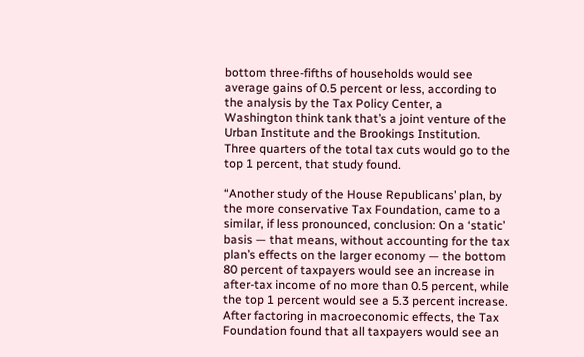bottom three-fifths of households would see average gains of 0.5 percent or less, according to the analysis by the Tax Policy Center, a Washington think tank that’s a joint venture of the Urban Institute and the Brookings Institution. Three quarters of the total tax cuts would go to the top 1 percent, that study found.

“Another study of the House Republicans’ plan, by the more conservative Tax Foundation, came to a similar, if less pronounced, conclusion: On a ‘static’ basis — that means, without accounting for the tax plan’s effects on the larger economy — the bottom 80 percent of taxpayers would see an increase in after-tax income of no more than 0.5 percent, while the top 1 percent would see a 5.3 percent increase. After factoring in macroeconomic effects, the Tax Foundation found that all taxpayers would see an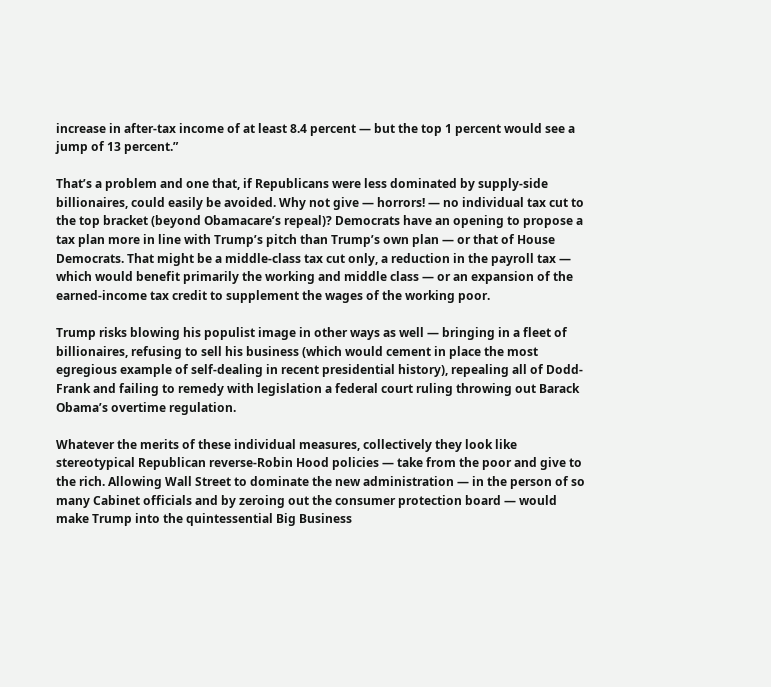increase in after-tax income of at least 8.4 percent — but the top 1 percent would see a jump of 13 percent.”

That’s a problem and one that, if Republicans were less dominated by supply-side billionaires, could easily be avoided. Why not give — horrors! — no individual tax cut to the top bracket (beyond Obamacare’s repeal)? Democrats have an opening to propose a tax plan more in line with Trump’s pitch than Trump’s own plan — or that of House Democrats. That might be a middle-class tax cut only, a reduction in the payroll tax — which would benefit primarily the working and middle class — or an expansion of the earned-income tax credit to supplement the wages of the working poor.

Trump risks blowing his populist image in other ways as well — bringing in a fleet of billionaires, refusing to sell his business (which would cement in place the most egregious example of self-dealing in recent presidential history), repealing all of Dodd-Frank and failing to remedy with legislation a federal court ruling throwing out Barack Obama’s overtime regulation.

Whatever the merits of these individual measures, collectively they look like stereotypical Republican reverse-Robin Hood policies — take from the poor and give to the rich. Allowing Wall Street to dominate the new administration — in the person of so many Cabinet officials and by zeroing out the consumer protection board — would make Trump into the quintessential Big Business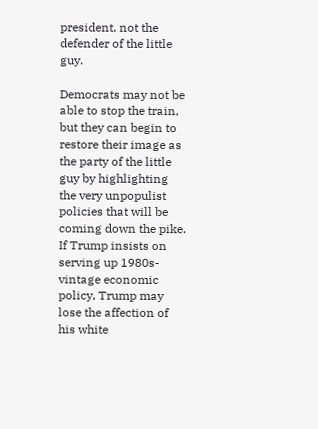president, not the defender of the little guy.

Democrats may not be able to stop the train, but they can begin to restore their image as the party of the little guy by highlighting the very unpopulist policies that will be coming down the pike. If Trump insists on serving up 1980s-vintage economic policy, Trump may lose the affection of his white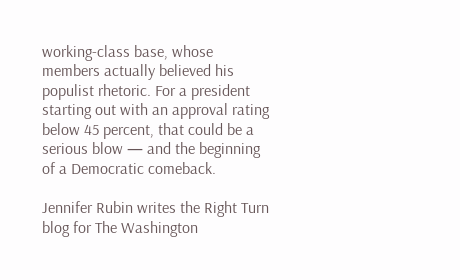working-class base, whose members actually believed his populist rhetoric. For a president starting out with an approval rating below 45 percent, that could be a serious blow — and the beginning of a Democratic comeback.

Jennifer Rubin writes the Right Turn blog for The Washington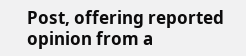Post, offering reported opinion from a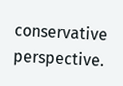conservative perspective.